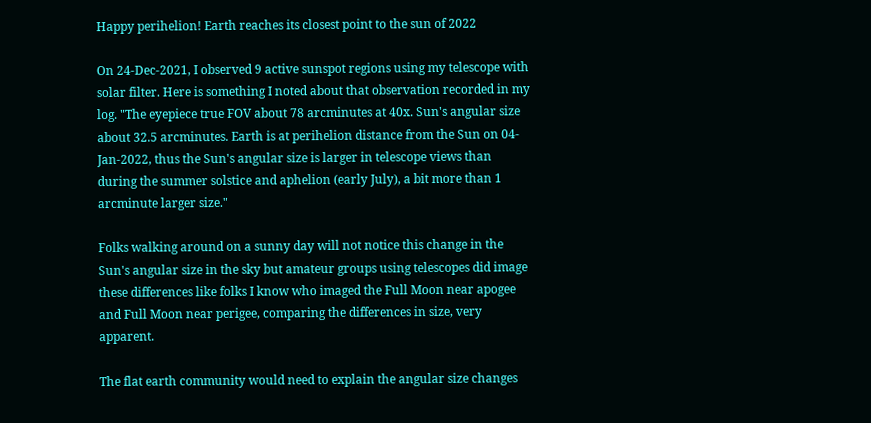Happy perihelion! Earth reaches its closest point to the sun of 2022

On 24-Dec-2021, I observed 9 active sunspot regions using my telescope with solar filter. Here is something I noted about that observation recorded in my log. "The eyepiece true FOV about 78 arcminutes at 40x. Sun's angular size about 32.5 arcminutes. Earth is at perihelion distance from the Sun on 04-Jan-2022, thus the Sun's angular size is larger in telescope views than during the summer solstice and aphelion (early July), a bit more than 1 arcminute larger size."

Folks walking around on a sunny day will not notice this change in the Sun's angular size in the sky but amateur groups using telescopes did image these differences like folks I know who imaged the Full Moon near apogee and Full Moon near perigee, comparing the differences in size, very apparent.

The flat earth community would need to explain the angular size changes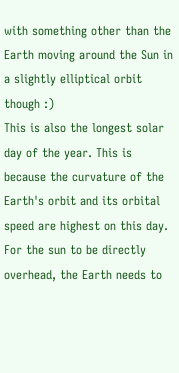with something other than the Earth moving around the Sun in a slightly elliptical orbit though :)
This is also the longest solar day of the year. This is because the curvature of the Earth's orbit and its orbital speed are highest on this day. For the sun to be directly overhead, the Earth needs to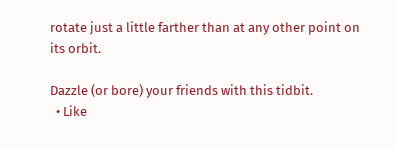rotate just a little farther than at any other point on its orbit.

Dazzle (or bore) your friends with this tidbit.
  • Like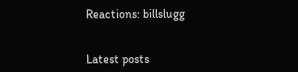Reactions: billslugg


Latest posts